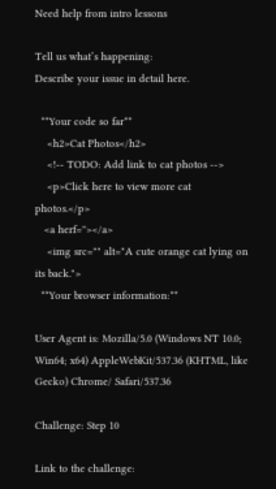Need help from intro lessons

Tell us what’s happening:
Describe your issue in detail here.

  **Your code so far**
    <h2>Cat Photos</h2>
    <!-- TODO: Add link to cat photos -->
    <p>Click here to view more cat photos.</p>
   <a herf=''></a>
    <img src="" alt="A cute orange cat lying on its back.">
  **Your browser information:**

User Agent is: Mozilla/5.0 (Windows NT 10.0; Win64; x64) AppleWebKit/537.36 (KHTML, like Gecko) Chrome/ Safari/537.36

Challenge: Step 10

Link to the challenge: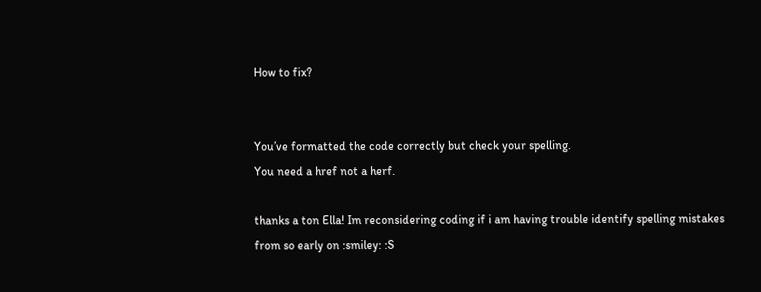How to fix?


You’ve formatted the code correctly but check your spelling.
You need a href not a herf.

thanks a ton Ella! Im reconsidering coding if i am having trouble identify spelling mistakes from so early on :smiley: :S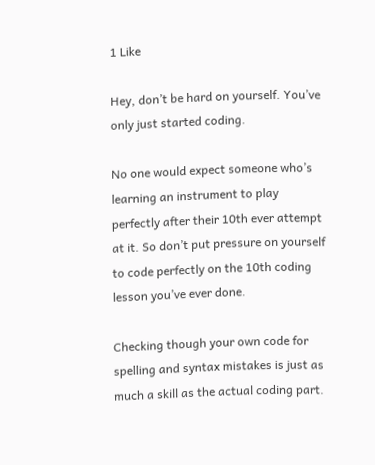1 Like

Hey, don’t be hard on yourself. You’ve only just started coding.

No one would expect someone who’s learning an instrument to play perfectly after their 10th ever attempt at it. So don’t put pressure on yourself to code perfectly on the 10th coding lesson you’ve ever done.

Checking though your own code for spelling and syntax mistakes is just as much a skill as the actual coding part.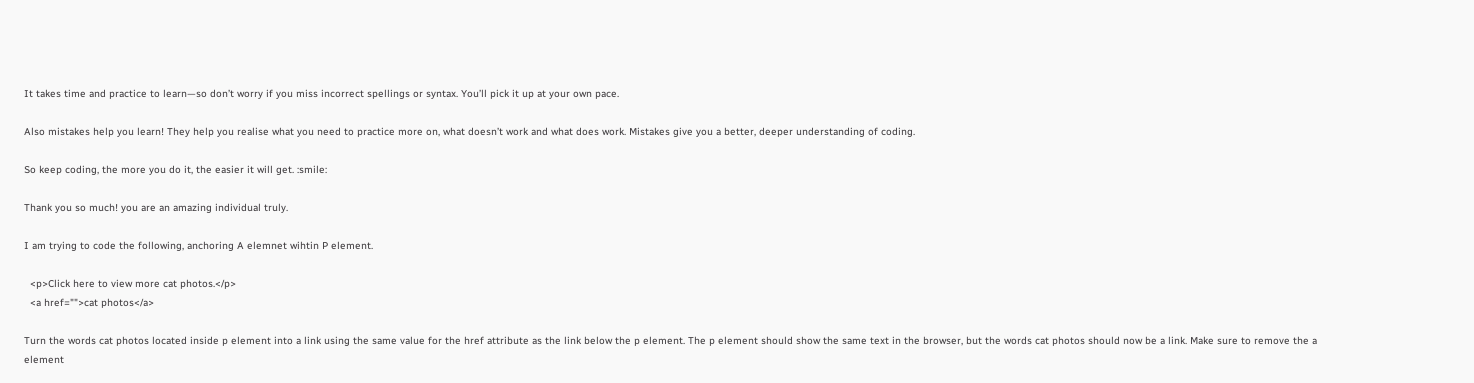It takes time and practice to learn—so don’t worry if you miss incorrect spellings or syntax. You’ll pick it up at your own pace.

Also mistakes help you learn! They help you realise what you need to practice more on, what doesn’t work and what does work. Mistakes give you a better, deeper understanding of coding.

So keep coding, the more you do it, the easier it will get. :smile:

Thank you so much! you are an amazing individual truly.

I am trying to code the following, anchoring A elemnet wihtin P element.

  <p>Click here to view more cat photos.</p>
  <a href="">cat photos</a>

Turn the words cat photos located inside p element into a link using the same value for the href attribute as the link below the p element. The p element should show the same text in the browser, but the words cat photos should now be a link. Make sure to remove the a element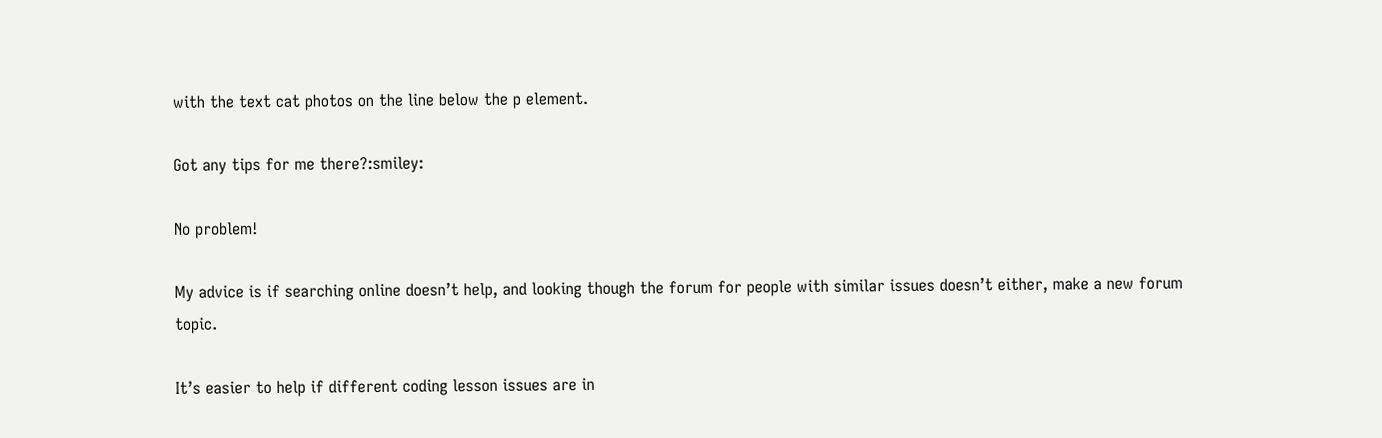with the text cat photos on the line below the p element.

Got any tips for me there?:smiley:

No problem!

My advice is if searching online doesn’t help, and looking though the forum for people with similar issues doesn’t either, make a new forum topic.

It’s easier to help if different coding lesson issues are in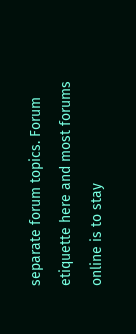separate forum topics. Forum etiquette here and most forums online is to stay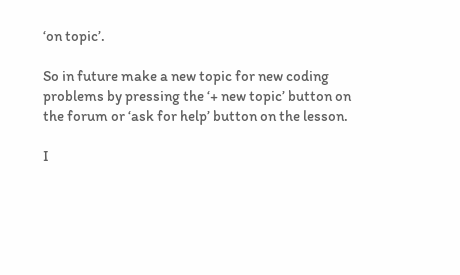‘on topic’.

So in future make a new topic for new coding problems by pressing the ‘+ new topic’ button on the forum or ‘ask for help’ button on the lesson.

I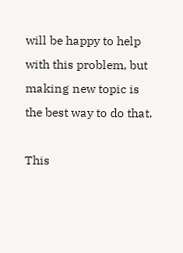will be happy to help with this problem, but making new topic is the best way to do that.

This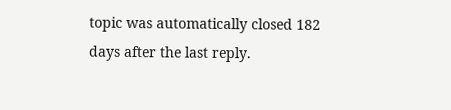topic was automatically closed 182 days after the last reply.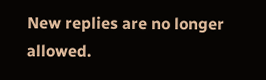New replies are no longer allowed.